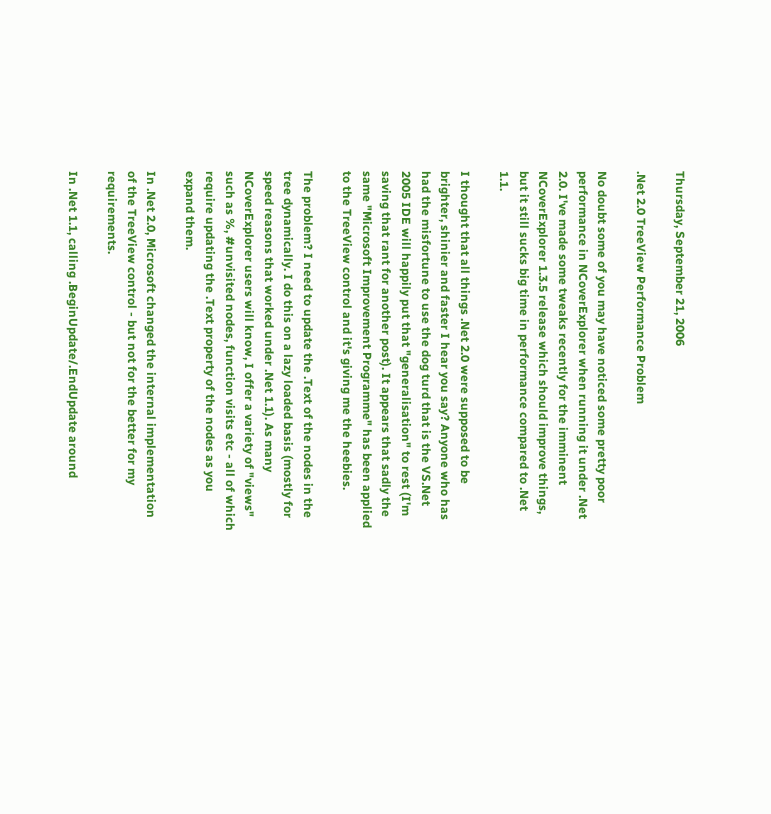Thursday, September 21, 2006

.Net 2.0 TreeView Performance Problem

No doubt some of you may have noticed some pretty poor performance in NCoverExplorer when running it under .Net 2.0. I've made some tweaks recently for the imminent NCoverExplorer 1.3.5 release which should improve things, but it still sucks big time in performance compared to .Net 1.1.

I thought that all things .Net 2.0 were supposed to be brighter, shinier and faster I hear you say? Anyone who has had the misfortune to use the dog turd that is the VS.Net 2005 IDE will happily put that "generalisation" to rest (I'm saving that rant for another post). It appears that sadly the same "Microsoft Improvement Programme" has been applied to the TreeView control and it's giving me the heebies.

The problem? I need to update the .Text of the nodes in the tree dynamically. I do this on a lazy loaded basis (mostly for speed reasons that worked under .Net 1.1). As many NCoverExplorer users will know, I offer a variety of "views" such as %, #unvisited nodes, function visits etc - all of which require updating the .Text property of the nodes as you expand them.

In .Net 2.0, Microsoft changed the internal implementation of the TreeView control - but not for the better for my requirements.

In .Net 1.1, calling .BeginUpdate/.EndUpdate around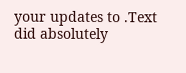your updates to .Text did absolutely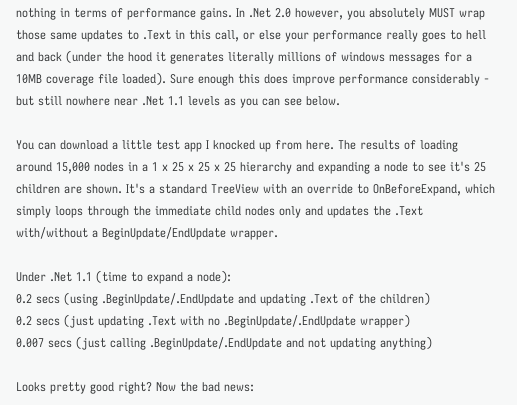nothing in terms of performance gains. In .Net 2.0 however, you absolutely MUST wrap those same updates to .Text in this call, or else your performance really goes to hell and back (under the hood it generates literally millions of windows messages for a 10MB coverage file loaded). Sure enough this does improve performance considerably - but still nowhere near .Net 1.1 levels as you can see below.

You can download a little test app I knocked up from here. The results of loading around 15,000 nodes in a 1 x 25 x 25 x 25 hierarchy and expanding a node to see it's 25 children are shown. It's a standard TreeView with an override to OnBeforeExpand, which simply loops through the immediate child nodes only and updates the .Text with/without a BeginUpdate/EndUpdate wrapper.

Under .Net 1.1 (time to expand a node):
0.2 secs (using .BeginUpdate/.EndUpdate and updating .Text of the children)
0.2 secs (just updating .Text with no .BeginUpdate/.EndUpdate wrapper)
0.007 secs (just calling .BeginUpdate/.EndUpdate and not updating anything)

Looks pretty good right? Now the bad news: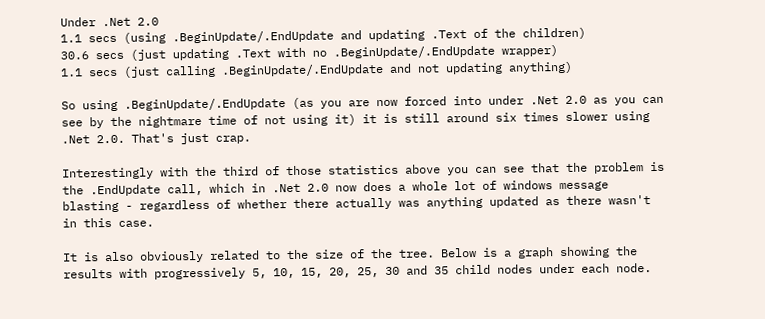Under .Net 2.0
1.1 secs (using .BeginUpdate/.EndUpdate and updating .Text of the children)
30.6 secs (just updating .Text with no .BeginUpdate/.EndUpdate wrapper)
1.1 secs (just calling .BeginUpdate/.EndUpdate and not updating anything)

So using .BeginUpdate/.EndUpdate (as you are now forced into under .Net 2.0 as you can see by the nightmare time of not using it) it is still around six times slower using .Net 2.0. That's just crap.

Interestingly with the third of those statistics above you can see that the problem is the .EndUpdate call, which in .Net 2.0 now does a whole lot of windows message blasting - regardless of whether there actually was anything updated as there wasn't in this case.

It is also obviously related to the size of the tree. Below is a graph showing the results with progressively 5, 10, 15, 20, 25, 30 and 35 child nodes under each node.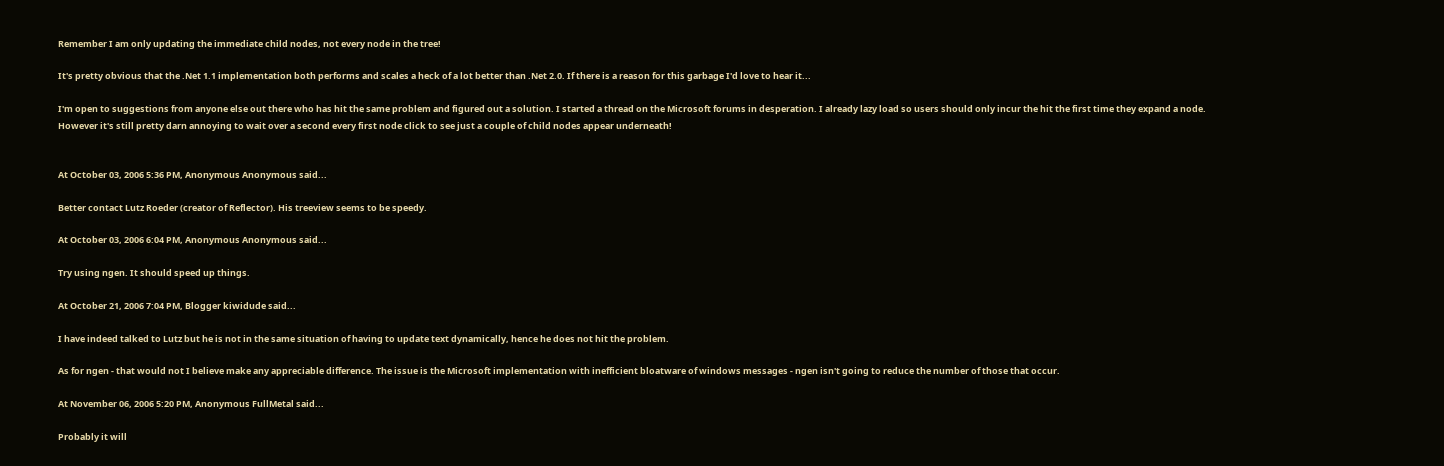Remember I am only updating the immediate child nodes, not every node in the tree!

It's pretty obvious that the .Net 1.1 implementation both performs and scales a heck of a lot better than .Net 2.0. If there is a reason for this garbage I'd love to hear it...

I'm open to suggestions from anyone else out there who has hit the same problem and figured out a solution. I started a thread on the Microsoft forums in desperation. I already lazy load so users should only incur the hit the first time they expand a node. However it's still pretty darn annoying to wait over a second every first node click to see just a couple of child nodes appear underneath!


At October 03, 2006 5:36 PM, Anonymous Anonymous said...

Better contact Lutz Roeder (creator of Reflector). His treeview seems to be speedy.

At October 03, 2006 6:04 PM, Anonymous Anonymous said...

Try using ngen. It should speed up things.

At October 21, 2006 7:04 PM, Blogger kiwidude said...

I have indeed talked to Lutz but he is not in the same situation of having to update text dynamically, hence he does not hit the problem.

As for ngen - that would not I believe make any appreciable difference. The issue is the Microsoft implementation with inefficient bloatware of windows messages - ngen isn't going to reduce the number of those that occur.

At November 06, 2006 5:20 PM, Anonymous FullMetal said...

Probably it will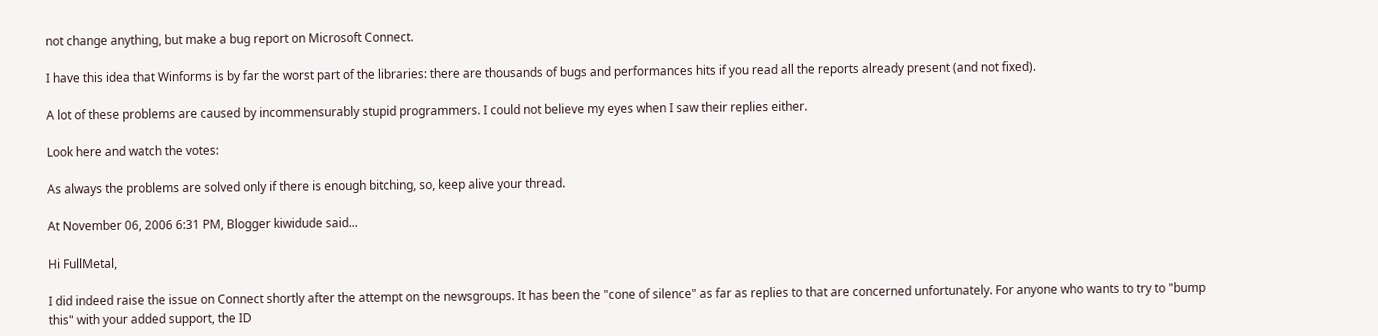not change anything, but make a bug report on Microsoft Connect.

I have this idea that Winforms is by far the worst part of the libraries: there are thousands of bugs and performances hits if you read all the reports already present (and not fixed).

A lot of these problems are caused by incommensurably stupid programmers. I could not believe my eyes when I saw their replies either.

Look here and watch the votes:

As always the problems are solved only if there is enough bitching, so, keep alive your thread.

At November 06, 2006 6:31 PM, Blogger kiwidude said...

Hi FullMetal,

I did indeed raise the issue on Connect shortly after the attempt on the newsgroups. It has been the "cone of silence" as far as replies to that are concerned unfortunately. For anyone who wants to try to "bump this" with your added support, the ID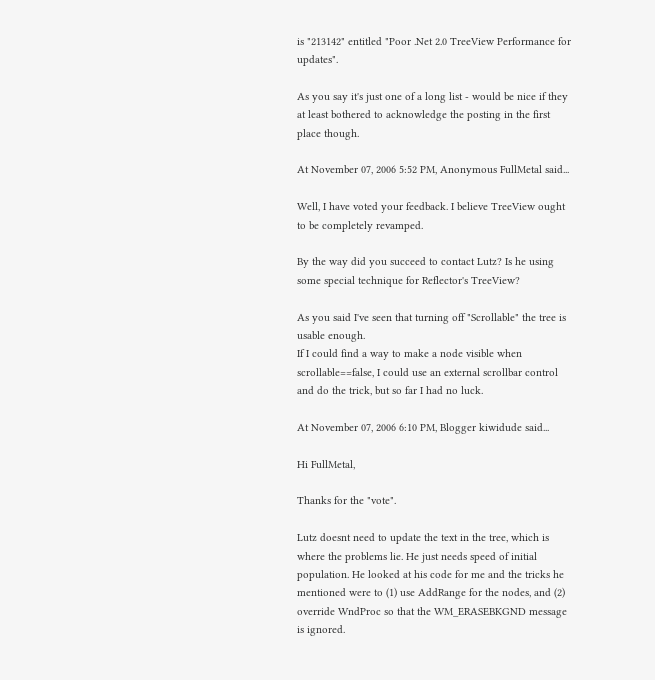is "213142" entitled "Poor .Net 2.0 TreeView Performance for updates".

As you say it's just one of a long list - would be nice if they at least bothered to acknowledge the posting in the first place though.

At November 07, 2006 5:52 PM, Anonymous FullMetal said...

Well, I have voted your feedback. I believe TreeView ought to be completely revamped.

By the way did you succeed to contact Lutz? Is he using some special technique for Reflector's TreeView?

As you said I've seen that turning off "Scrollable" the tree is usable enough.
If I could find a way to make a node visible when scrollable==false, I could use an external scrollbar control and do the trick, but so far I had no luck.

At November 07, 2006 6:10 PM, Blogger kiwidude said...

Hi FullMetal,

Thanks for the "vote".

Lutz doesnt need to update the text in the tree, which is where the problems lie. He just needs speed of initial population. He looked at his code for me and the tricks he mentioned were to (1) use AddRange for the nodes, and (2) override WndProc so that the WM_ERASEBKGND message is ignored.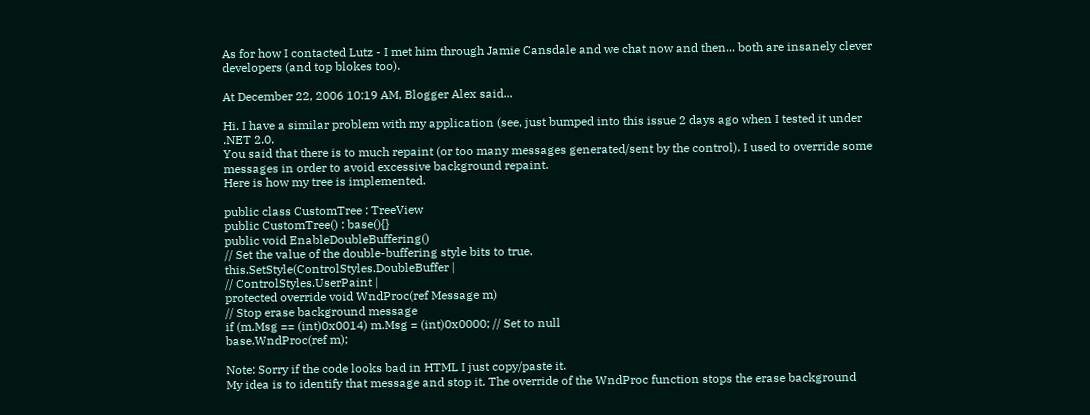As for how I contacted Lutz - I met him through Jamie Cansdale and we chat now and then... both are insanely clever developers (and top blokes too).

At December 22, 2006 10:19 AM, Blogger Alex said...

Hi. I have a similar problem with my application (see, just bumped into this issue 2 days ago when I tested it under .NET 2.0.
You said that there is to much repaint (or too many messages generated/sent by the control). I used to override some messages in order to avoid excessive background repaint.
Here is how my tree is implemented.

public class CustomTree : TreeView
public CustomTree() : base(){}
public void EnableDoubleBuffering()
// Set the value of the double-buffering style bits to true.
this.SetStyle(ControlStyles.DoubleBuffer |
// ControlStyles.UserPaint |
protected override void WndProc(ref Message m)
// Stop erase background message
if (m.Msg == (int)0x0014) m.Msg = (int)0x0000; // Set to null
base.WndProc(ref m);

Note: Sorry if the code looks bad in HTML I just copy/paste it.
My idea is to identify that message and stop it. The override of the WndProc function stops the erase background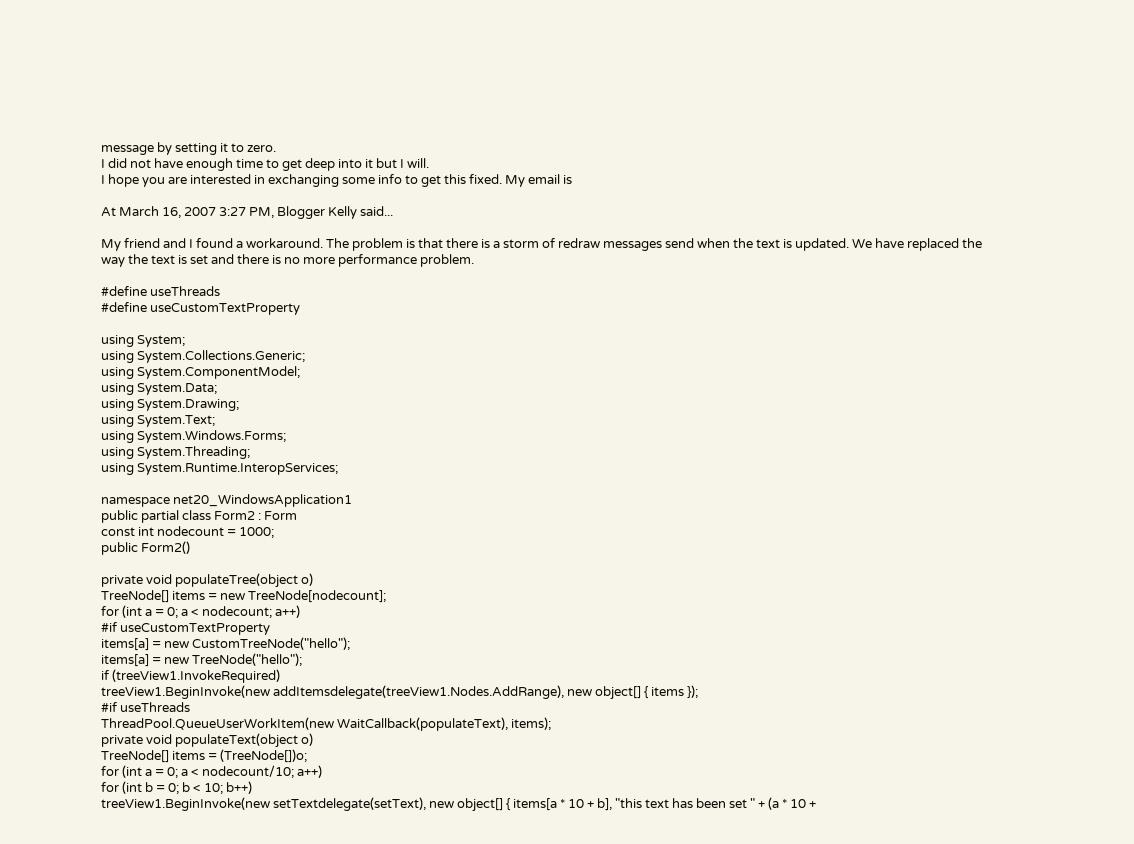message by setting it to zero.
I did not have enough time to get deep into it but I will.
I hope you are interested in exchanging some info to get this fixed. My email is

At March 16, 2007 3:27 PM, Blogger Kelly said...

My friend and I found a workaround. The problem is that there is a storm of redraw messages send when the text is updated. We have replaced the way the text is set and there is no more performance problem.

#define useThreads
#define useCustomTextProperty

using System;
using System.Collections.Generic;
using System.ComponentModel;
using System.Data;
using System.Drawing;
using System.Text;
using System.Windows.Forms;
using System.Threading;
using System.Runtime.InteropServices;

namespace net20_WindowsApplication1
public partial class Form2 : Form
const int nodecount = 1000;
public Form2()

private void populateTree(object o)
TreeNode[] items = new TreeNode[nodecount];
for (int a = 0; a < nodecount; a++)
#if useCustomTextProperty
items[a] = new CustomTreeNode("hello");
items[a] = new TreeNode("hello");
if (treeView1.InvokeRequired)
treeView1.BeginInvoke(new addItemsdelegate(treeView1.Nodes.AddRange), new object[] { items });
#if useThreads
ThreadPool.QueueUserWorkItem(new WaitCallback(populateText), items);
private void populateText(object o)
TreeNode[] items = (TreeNode[])o;
for (int a = 0; a < nodecount/10; a++)
for (int b = 0; b < 10; b++)
treeView1.BeginInvoke(new setTextdelegate(setText), new object[] { items[a * 10 + b], "this text has been set " + (a * 10 +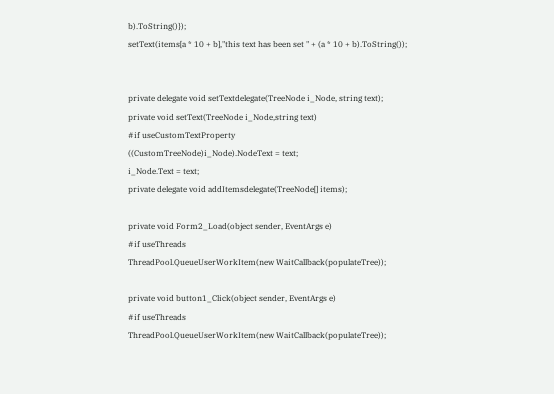b).ToString()});
setText(items[a * 10 + b],"this text has been set " + (a * 10 + b).ToString());


private delegate void setTextdelegate(TreeNode i_Node, string text);
private void setText(TreeNode i_Node,string text)
#if useCustomTextProperty
((CustomTreeNode)i_Node).NodeText = text;
i_Node.Text = text;
private delegate void addItemsdelegate(TreeNode[] items);

private void Form2_Load(object sender, EventArgs e)
#if useThreads
ThreadPool.QueueUserWorkItem(new WaitCallback(populateTree));

private void button1_Click(object sender, EventArgs e)
#if useThreads
ThreadPool.QueueUserWorkItem(new WaitCallback(populateTree));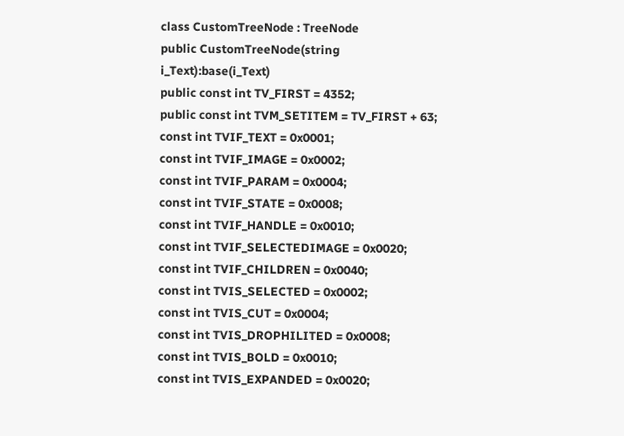class CustomTreeNode : TreeNode
public CustomTreeNode(string i_Text):base(i_Text)
public const int TV_FIRST = 4352;
public const int TVM_SETITEM = TV_FIRST + 63;
const int TVIF_TEXT = 0x0001;
const int TVIF_IMAGE = 0x0002;
const int TVIF_PARAM = 0x0004;
const int TVIF_STATE = 0x0008;
const int TVIF_HANDLE = 0x0010;
const int TVIF_SELECTEDIMAGE = 0x0020;
const int TVIF_CHILDREN = 0x0040;
const int TVIS_SELECTED = 0x0002;
const int TVIS_CUT = 0x0004;
const int TVIS_DROPHILITED = 0x0008;
const int TVIS_BOLD = 0x0010;
const int TVIS_EXPANDED = 0x0020;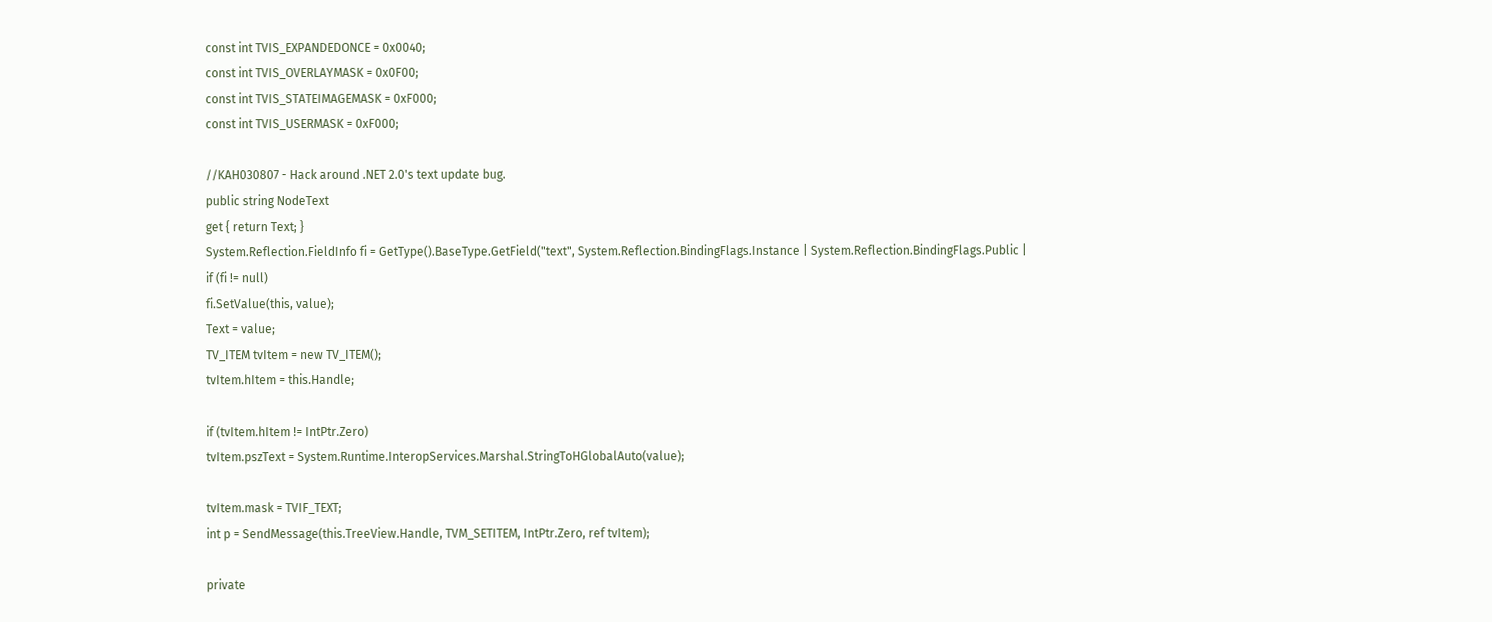const int TVIS_EXPANDEDONCE = 0x0040;
const int TVIS_OVERLAYMASK = 0x0F00;
const int TVIS_STATEIMAGEMASK = 0xF000;
const int TVIS_USERMASK = 0xF000;

//KAH030807 - Hack around .NET 2.0's text update bug.
public string NodeText
get { return Text; }
System.Reflection.FieldInfo fi = GetType().BaseType.GetField("text", System.Reflection.BindingFlags.Instance | System.Reflection.BindingFlags.Public |
if (fi != null)
fi.SetValue(this, value);
Text = value;
TV_ITEM tvItem = new TV_ITEM();
tvItem.hItem = this.Handle;

if (tvItem.hItem != IntPtr.Zero)
tvItem.pszText = System.Runtime.InteropServices.Marshal.StringToHGlobalAuto(value);

tvItem.mask = TVIF_TEXT;
int p = SendMessage(this.TreeView.Handle, TVM_SETITEM, IntPtr.Zero, ref tvItem);

private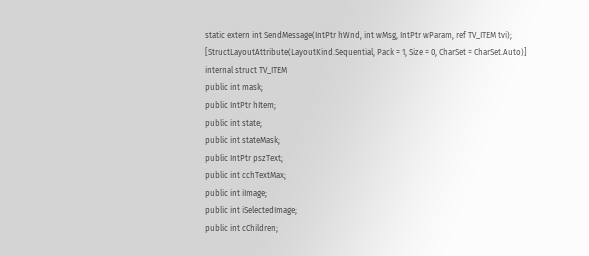static extern int SendMessage(IntPtr hWnd, int wMsg, IntPtr wParam, ref TV_ITEM tvi);
[StructLayoutAttribute(LayoutKind.Sequential, Pack = 1, Size = 0, CharSet = CharSet.Auto)]
internal struct TV_ITEM
public int mask;
public IntPtr hItem;
public int state;
public int stateMask;
public IntPtr pszText;
public int cchTextMax;
public int iImage;
public int iSelectedImage;
public int cChildren;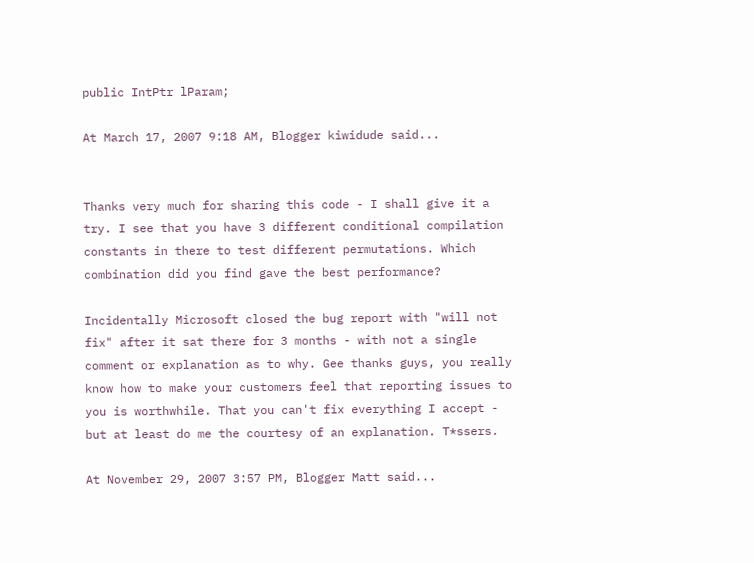public IntPtr lParam;

At March 17, 2007 9:18 AM, Blogger kiwidude said...


Thanks very much for sharing this code - I shall give it a try. I see that you have 3 different conditional compilation constants in there to test different permutations. Which combination did you find gave the best performance?

Incidentally Microsoft closed the bug report with "will not fix" after it sat there for 3 months - with not a single comment or explanation as to why. Gee thanks guys, you really know how to make your customers feel that reporting issues to you is worthwhile. That you can't fix everything I accept - but at least do me the courtesy of an explanation. T*ssers.

At November 29, 2007 3:57 PM, Blogger Matt said...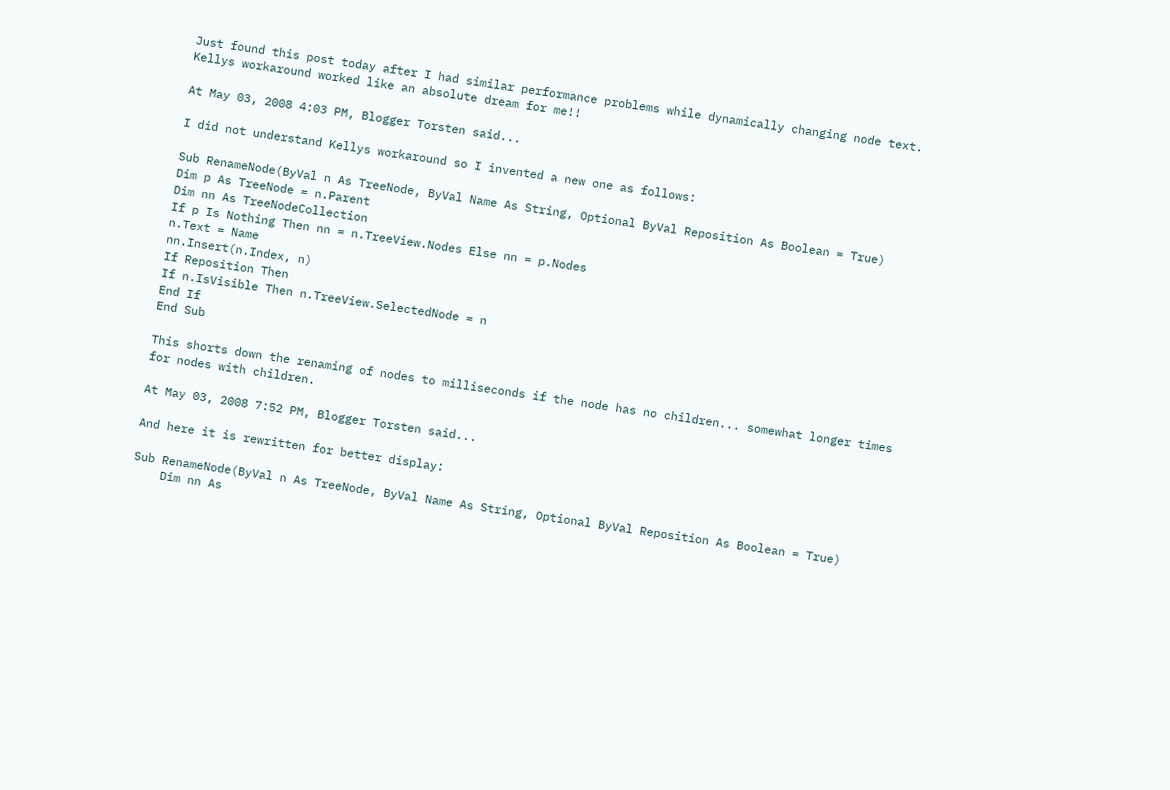Just found this post today after I had similar performance problems while dynamically changing node text. Kellys workaround worked like an absolute dream for me!!

At May 03, 2008 4:03 PM, Blogger Torsten said...

I did not understand Kellys workaround so I invented a new one as follows:

Sub RenameNode(ByVal n As TreeNode, ByVal Name As String, Optional ByVal Reposition As Boolean = True)
Dim p As TreeNode = n.Parent
Dim nn As TreeNodeCollection
If p Is Nothing Then nn = n.TreeView.Nodes Else nn = p.Nodes
n.Text = Name
nn.Insert(n.Index, n)
If Reposition Then
If n.IsVisible Then n.TreeView.SelectedNode = n
End If
End Sub

This shorts down the renaming of nodes to milliseconds if the node has no children... somewhat longer times for nodes with children.

At May 03, 2008 7:52 PM, Blogger Torsten said...

And here it is rewritten for better display:

Sub RenameNode(ByVal n As TreeNode, ByVal Name As String, Optional ByVal Reposition As Boolean = True)
    Dim nn As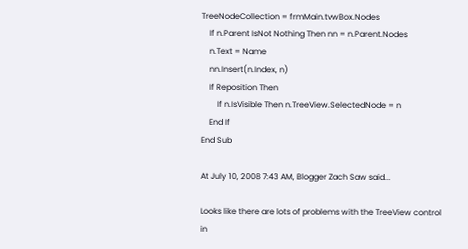TreeNodeCollection = frmMain.tvwBox.Nodes
    If n.Parent IsNot Nothing Then nn = n.Parent.Nodes
    n.Text = Name
    nn.Insert(n.Index, n)
    If Reposition Then
        If n.IsVisible Then n.TreeView.SelectedNode = n
    End If
End Sub

At July 10, 2008 7:43 AM, Blogger Zach Saw said...

Looks like there are lots of problems with the TreeView control in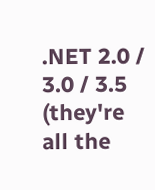.NET 2.0 / 3.0 / 3.5 (they're all the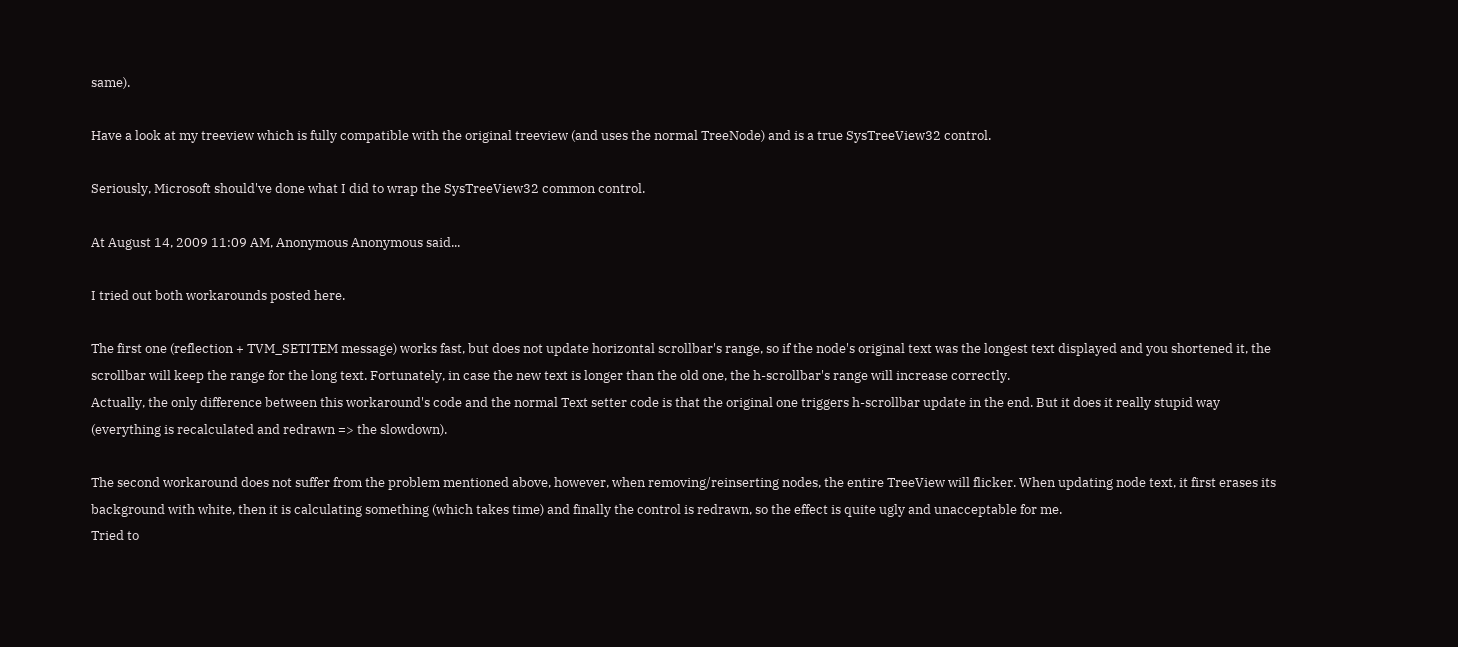same).

Have a look at my treeview which is fully compatible with the original treeview (and uses the normal TreeNode) and is a true SysTreeView32 control.

Seriously, Microsoft should've done what I did to wrap the SysTreeView32 common control.

At August 14, 2009 11:09 AM, Anonymous Anonymous said...

I tried out both workarounds posted here.

The first one (reflection + TVM_SETITEM message) works fast, but does not update horizontal scrollbar's range, so if the node's original text was the longest text displayed and you shortened it, the scrollbar will keep the range for the long text. Fortunately, in case the new text is longer than the old one, the h-scrollbar's range will increase correctly.
Actually, the only difference between this workaround's code and the normal Text setter code is that the original one triggers h-scrollbar update in the end. But it does it really stupid way (everything is recalculated and redrawn => the slowdown).

The second workaround does not suffer from the problem mentioned above, however, when removing/reinserting nodes, the entire TreeView will flicker. When updating node text, it first erases its background with white, then it is calculating something (which takes time) and finally the control is redrawn, so the effect is quite ugly and unacceptable for me.
Tried to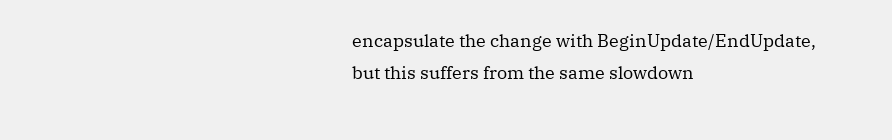encapsulate the change with BeginUpdate/EndUpdate, but this suffers from the same slowdown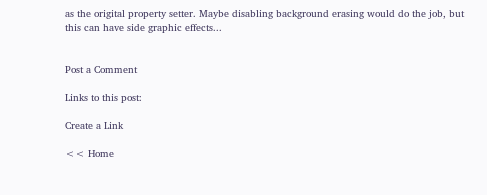as the origital property setter. Maybe disabling background erasing would do the job, but this can have side graphic effects...


Post a Comment

Links to this post:

Create a Link

<< Home